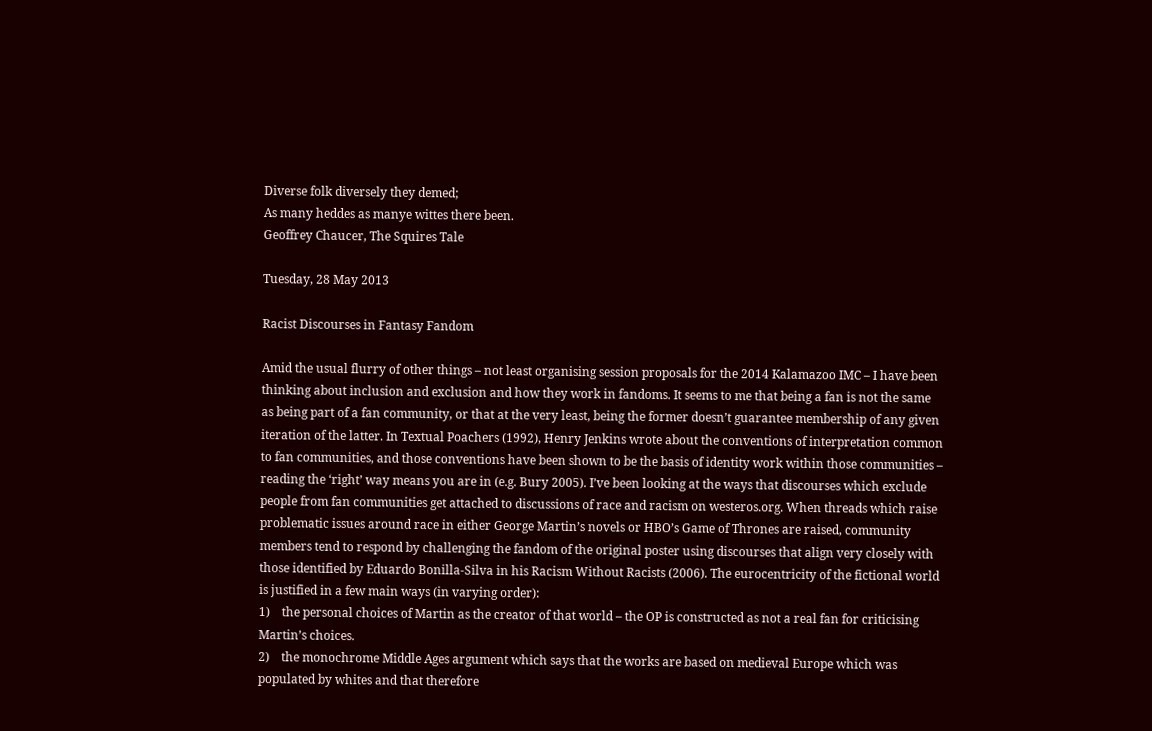Diverse folk diversely they demed;
As many heddes as manye wittes there been.
Geoffrey Chaucer, The Squires Tale

Tuesday, 28 May 2013

Racist Discourses in Fantasy Fandom

Amid the usual flurry of other things – not least organising session proposals for the 2014 Kalamazoo IMC – I have been thinking about inclusion and exclusion and how they work in fandoms. It seems to me that being a fan is not the same as being part of a fan community, or that at the very least, being the former doesn’t guarantee membership of any given iteration of the latter. In Textual Poachers (1992), Henry Jenkins wrote about the conventions of interpretation common to fan communities, and those conventions have been shown to be the basis of identity work within those communities – reading the ‘right’ way means you are in (e.g. Bury 2005). I’ve been looking at the ways that discourses which exclude people from fan communities get attached to discussions of race and racism on westeros.org. When threads which raise problematic issues around race in either George Martin’s novels or HBO’s Game of Thrones are raised, community members tend to respond by challenging the fandom of the original poster using discourses that align very closely with those identified by Eduardo Bonilla-Silva in his Racism Without Racists (2006). The eurocentricity of the fictional world is justified in a few main ways (in varying order):
1)    the personal choices of Martin as the creator of that world – the OP is constructed as not a real fan for criticising Martin’s choices.
2)    the monochrome Middle Ages argument which says that the works are based on medieval Europe which was populated by whites and that therefore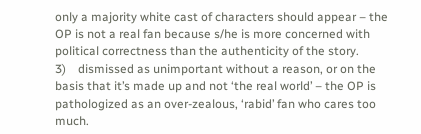only a majority white cast of characters should appear – the OP is not a real fan because s/he is more concerned with political correctness than the authenticity of the story.
3)    dismissed as unimportant without a reason, or on the basis that it’s made up and not ‘the real world’ – the OP is pathologized as an over-zealous, ‘rabid’ fan who cares too much.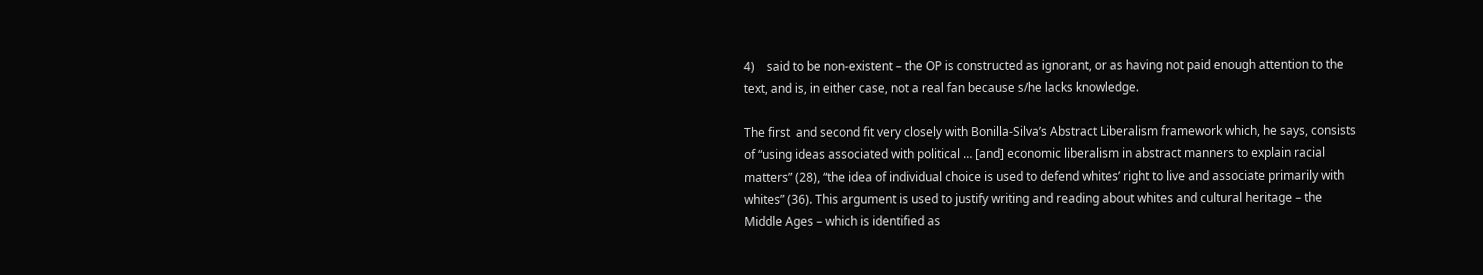4)    said to be non-existent – the OP is constructed as ignorant, or as having not paid enough attention to the text, and is, in either case, not a real fan because s/he lacks knowledge.

The first  and second fit very closely with Bonilla-Silva’s Abstract Liberalism framework which, he says, consists of “using ideas associated with political … [and] economic liberalism in abstract manners to explain racial matters” (28), “the idea of individual choice is used to defend whites’ right to live and associate primarily with whites” (36). This argument is used to justify writing and reading about whites and cultural heritage – the Middle Ages – which is identified as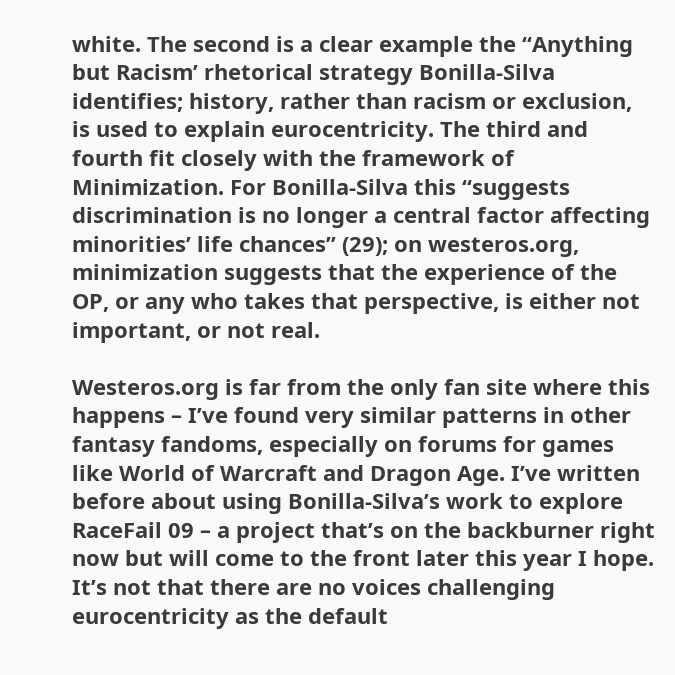white. The second is a clear example the “Anything but Racism’ rhetorical strategy Bonilla-Silva identifies; history, rather than racism or exclusion, is used to explain eurocentricity. The third and fourth fit closely with the framework of Minimization. For Bonilla-Silva this “suggests discrimination is no longer a central factor affecting minorities’ life chances” (29); on westeros.org, minimization suggests that the experience of the OP, or any who takes that perspective, is either not important, or not real.

Westeros.org is far from the only fan site where this happens – I’ve found very similar patterns in other fantasy fandoms, especially on forums for games like World of Warcraft and Dragon Age. I’ve written before about using Bonilla-Silva’s work to explore RaceFail 09 – a project that’s on the backburner right now but will come to the front later this year I hope. It’s not that there are no voices challenging eurocentricity as the default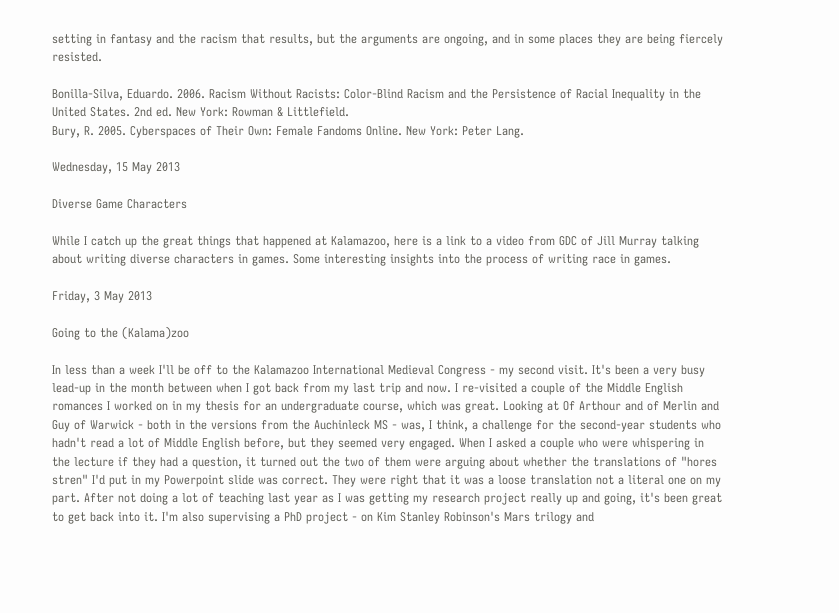setting in fantasy and the racism that results, but the arguments are ongoing, and in some places they are being fiercely resisted.

Bonilla-Silva, Eduardo. 2006. Racism Without Racists: Color-Blind Racism and the Persistence of Racial Inequality in the United States. 2nd ed. New York: Rowman & Littlefield.
Bury, R. 2005. Cyberspaces of Their Own: Female Fandoms Online. New York: Peter Lang.

Wednesday, 15 May 2013

Diverse Game Characters

While I catch up the great things that happened at Kalamazoo, here is a link to a video from GDC of Jill Murray talking about writing diverse characters in games. Some interesting insights into the process of writing race in games.

Friday, 3 May 2013

Going to the (Kalama)zoo

In less than a week I'll be off to the Kalamazoo International Medieval Congress - my second visit. It's been a very busy lead-up in the month between when I got back from my last trip and now. I re-visited a couple of the Middle English romances I worked on in my thesis for an undergraduate course, which was great. Looking at Of Arthour and of Merlin and Guy of Warwick - both in the versions from the Auchinleck MS - was, I think, a challenge for the second-year students who hadn't read a lot of Middle English before, but they seemed very engaged. When I asked a couple who were whispering in the lecture if they had a question, it turned out the two of them were arguing about whether the translations of "hores stren" I'd put in my Powerpoint slide was correct. They were right that it was a loose translation not a literal one on my part. After not doing a lot of teaching last year as I was getting my research project really up and going, it's been great to get back into it. I'm also supervising a PhD project - on Kim Stanley Robinson's Mars trilogy and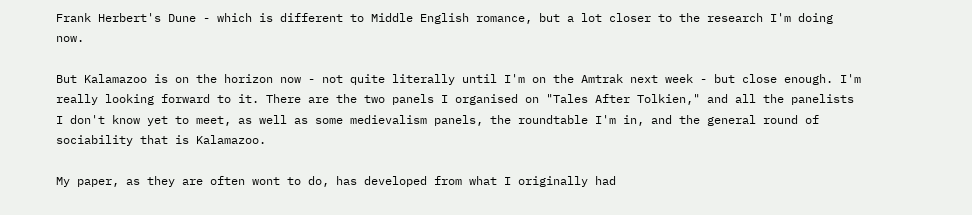Frank Herbert's Dune - which is different to Middle English romance, but a lot closer to the research I'm doing now.

But Kalamazoo is on the horizon now - not quite literally until I'm on the Amtrak next week - but close enough. I'm really looking forward to it. There are the two panels I organised on "Tales After Tolkien," and all the panelists I don't know yet to meet, as well as some medievalism panels, the roundtable I'm in, and the general round of sociability that is Kalamazoo.

My paper, as they are often wont to do, has developed from what I originally had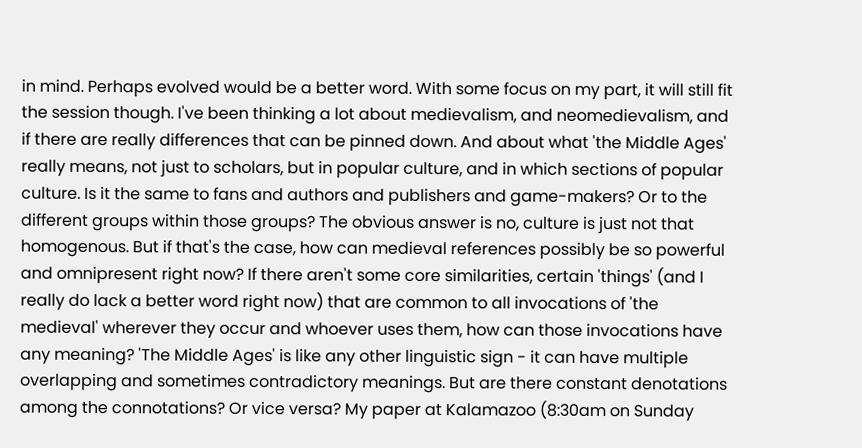in mind. Perhaps evolved would be a better word. With some focus on my part, it will still fit the session though. I've been thinking a lot about medievalism, and neomedievalism, and if there are really differences that can be pinned down. And about what 'the Middle Ages' really means, not just to scholars, but in popular culture, and in which sections of popular culture. Is it the same to fans and authors and publishers and game-makers? Or to the different groups within those groups? The obvious answer is no, culture is just not that homogenous. But if that's the case, how can medieval references possibly be so powerful and omnipresent right now? If there aren't some core similarities, certain 'things' (and I really do lack a better word right now) that are common to all invocations of 'the medieval' wherever they occur and whoever uses them, how can those invocations have any meaning? 'The Middle Ages' is like any other linguistic sign - it can have multiple overlapping and sometimes contradictory meanings. But are there constant denotations among the connotations? Or vice versa? My paper at Kalamazoo (8:30am on Sunday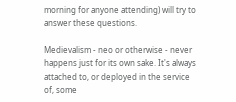morning for anyone attending) will try to answer these questions.

Medievalism - neo or otherwise - never happens just for its own sake. It's always attached to, or deployed in the service of, some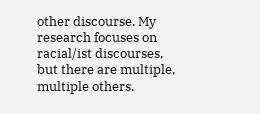other discourse. My research focuses on racial/ist discourses, but there are multiple, multiple others.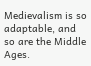Medievalism is so adaptable, and so are the Middle Ages.